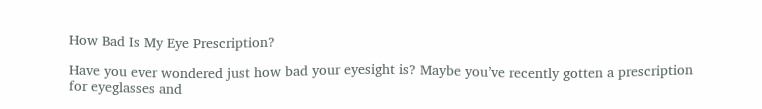How Bad Is My Eye Prescription?

Have you ever wondered just how bad your eyesight is? Maybe you’ve recently gotten a prescription for eyeglasses and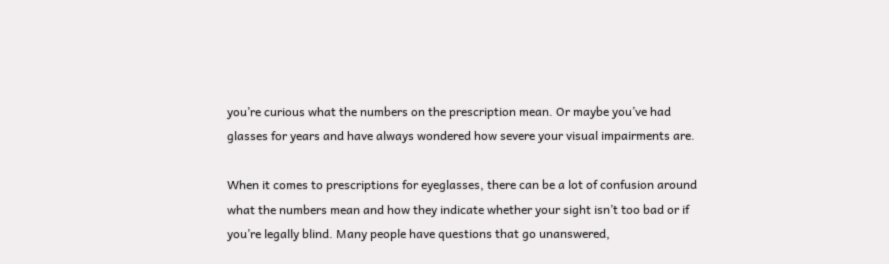you’re curious what the numbers on the prescription mean. Or maybe you’ve had glasses for years and have always wondered how severe your visual impairments are.

When it comes to prescriptions for eyeglasses, there can be a lot of confusion around what the numbers mean and how they indicate whether your sight isn’t too bad or if you’re legally blind. Many people have questions that go unanswered,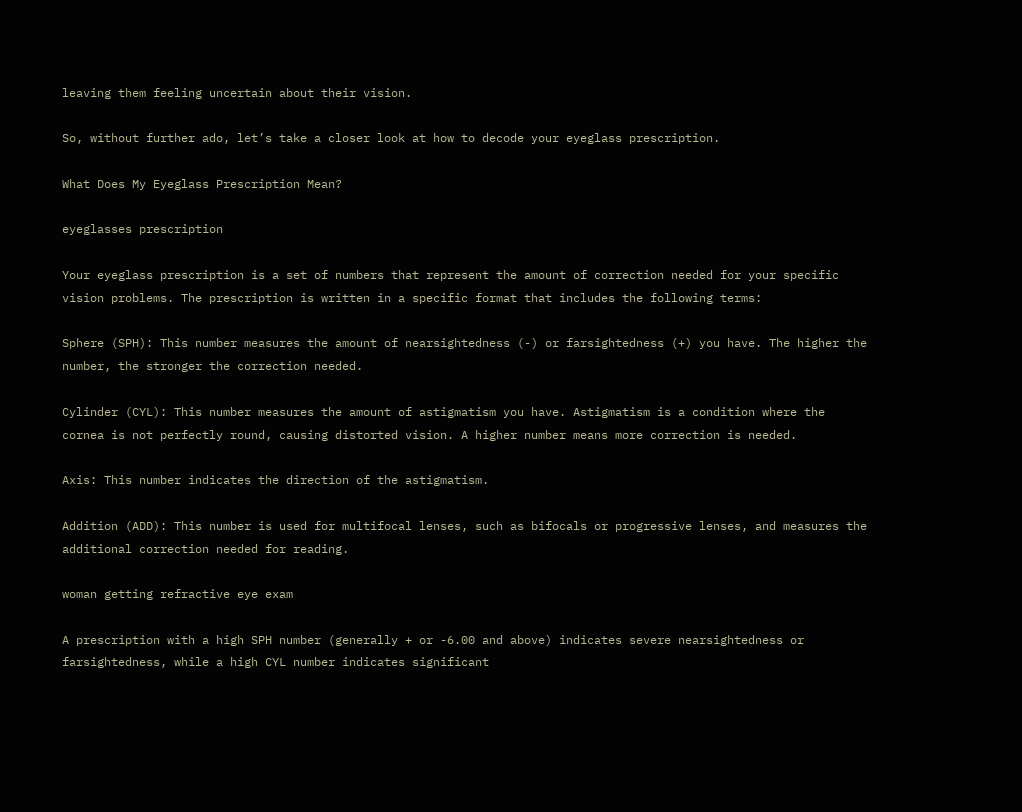leaving them feeling uncertain about their vision.

So, without further ado, let’s take a closer look at how to decode your eyeglass prescription.

What Does My Eyeglass Prescription Mean?

eyeglasses prescription

Your eyeglass prescription is a set of numbers that represent the amount of correction needed for your specific vision problems. The prescription is written in a specific format that includes the following terms:

Sphere (SPH): This number measures the amount of nearsightedness (-) or farsightedness (+) you have. The higher the number, the stronger the correction needed.

Cylinder (CYL): This number measures the amount of astigmatism you have. Astigmatism is a condition where the cornea is not perfectly round, causing distorted vision. A higher number means more correction is needed.

Axis: This number indicates the direction of the astigmatism.

Addition (ADD): This number is used for multifocal lenses, such as bifocals or progressive lenses, and measures the additional correction needed for reading.

woman getting refractive eye exam

A prescription with a high SPH number (generally + or -6.00 and above) indicates severe nearsightedness or farsightedness, while a high CYL number indicates significant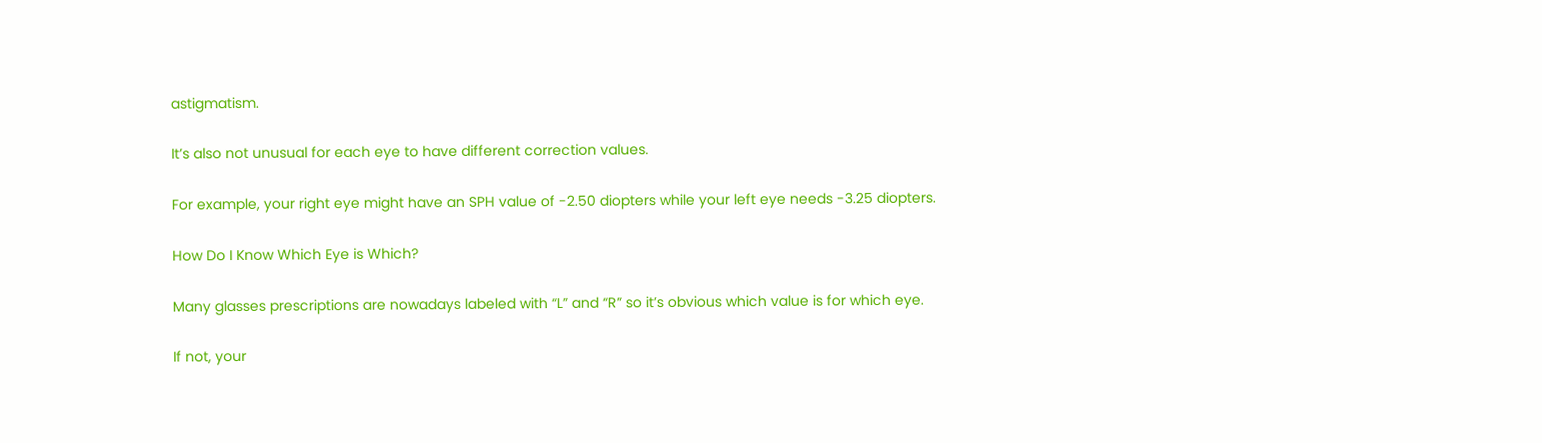astigmatism.

It’s also not unusual for each eye to have different correction values.

For example, your right eye might have an SPH value of -2.50 diopters while your left eye needs -3.25 diopters.

How Do I Know Which Eye is Which?

Many glasses prescriptions are nowadays labeled with “L” and “R” so it’s obvious which value is for which eye.

If not, your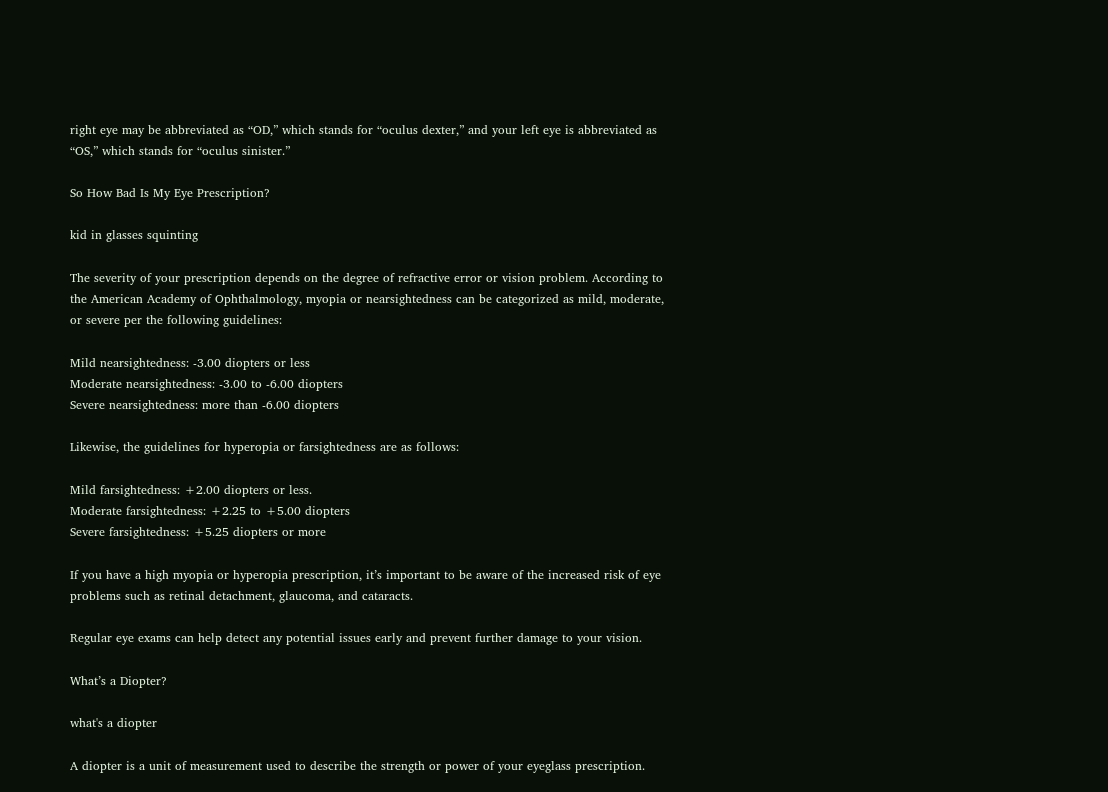right eye may be abbreviated as “OD,” which stands for “oculus dexter,” and your left eye is abbreviated as “OS,” which stands for “oculus sinister.”

So How Bad Is My Eye Prescription?

kid in glasses squinting

The severity of your prescription depends on the degree of refractive error or vision problem. According to the American Academy of Ophthalmology, myopia or nearsightedness can be categorized as mild, moderate, or severe per the following guidelines:

Mild nearsightedness: -3.00 diopters or less
Moderate nearsightedness: -3.00 to -6.00 diopters
Severe nearsightedness: more than -6.00 diopters

Likewise, the guidelines for hyperopia or farsightedness are as follows:

Mild farsightedness: +2.00 diopters or less.
Moderate farsightedness: +2.25 to +5.00 diopters
Severe farsightedness: +5.25 diopters or more

If you have a high myopia or hyperopia prescription, it’s important to be aware of the increased risk of eye problems such as retinal detachment, glaucoma, and cataracts.

Regular eye exams can help detect any potential issues early and prevent further damage to your vision.

What’s a Diopter?

what's a diopter

A diopter is a unit of measurement used to describe the strength or power of your eyeglass prescription.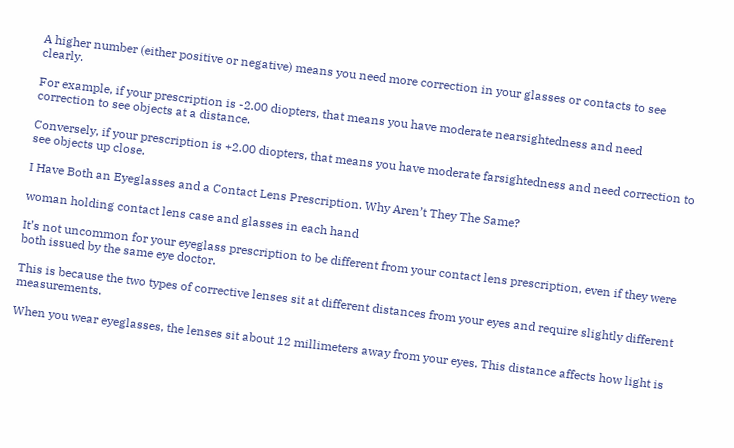A higher number (either positive or negative) means you need more correction in your glasses or contacts to see clearly.

For example, if your prescription is -2.00 diopters, that means you have moderate nearsightedness and need correction to see objects at a distance.

Conversely, if your prescription is +2.00 diopters, that means you have moderate farsightedness and need correction to see objects up close.

I Have Both an Eyeglasses and a Contact Lens Prescription. Why Aren’t They The Same?

woman holding contact lens case and glasses in each hand

It’s not uncommon for your eyeglass prescription to be different from your contact lens prescription, even if they were both issued by the same eye doctor.

This is because the two types of corrective lenses sit at different distances from your eyes and require slightly different measurements.

When you wear eyeglasses, the lenses sit about 12 millimeters away from your eyes. This distance affects how light is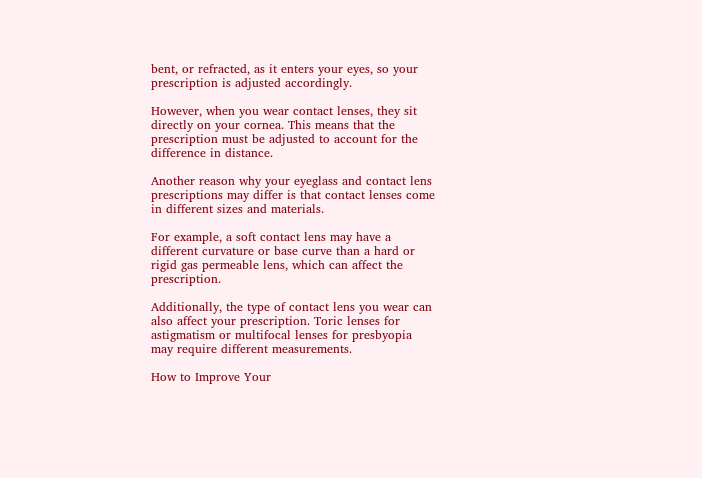bent, or refracted, as it enters your eyes, so your prescription is adjusted accordingly.

However, when you wear contact lenses, they sit directly on your cornea. This means that the prescription must be adjusted to account for the difference in distance.

Another reason why your eyeglass and contact lens prescriptions may differ is that contact lenses come in different sizes and materials.

For example, a soft contact lens may have a different curvature or base curve than a hard or rigid gas permeable lens, which can affect the prescription.

Additionally, the type of contact lens you wear can also affect your prescription. Toric lenses for astigmatism or multifocal lenses for presbyopia may require different measurements.

How to Improve Your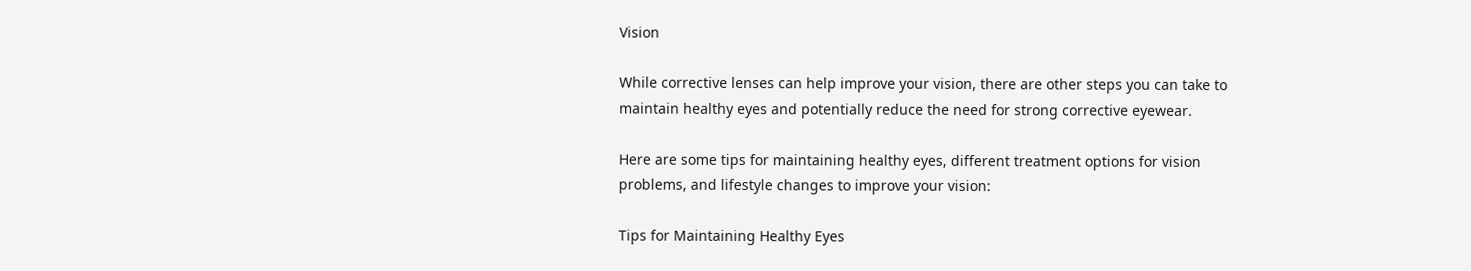Vision

While corrective lenses can help improve your vision, there are other steps you can take to maintain healthy eyes and potentially reduce the need for strong corrective eyewear.

Here are some tips for maintaining healthy eyes, different treatment options for vision problems, and lifestyle changes to improve your vision:

Tips for Maintaining Healthy Eyes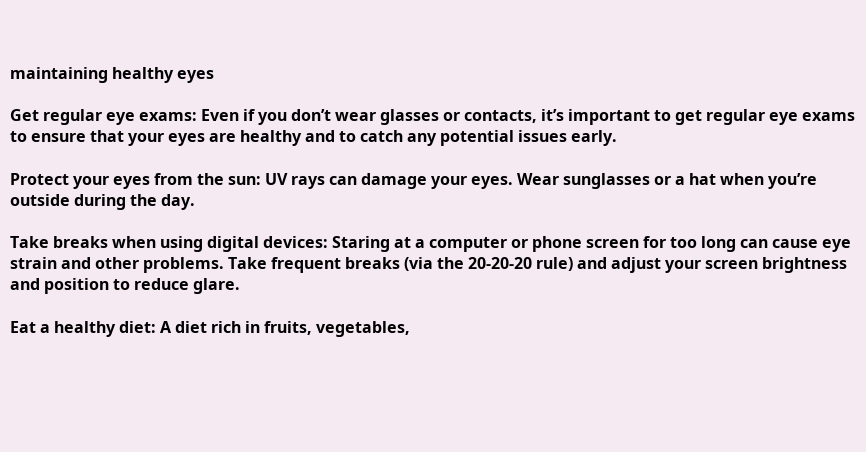maintaining healthy eyes

Get regular eye exams: Even if you don’t wear glasses or contacts, it’s important to get regular eye exams to ensure that your eyes are healthy and to catch any potential issues early.

Protect your eyes from the sun: UV rays can damage your eyes. Wear sunglasses or a hat when you’re outside during the day.

Take breaks when using digital devices: Staring at a computer or phone screen for too long can cause eye strain and other problems. Take frequent breaks (via the 20-20-20 rule) and adjust your screen brightness and position to reduce glare.

Eat a healthy diet: A diet rich in fruits, vegetables,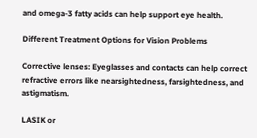and omega-3 fatty acids can help support eye health.

Different Treatment Options for Vision Problems

Corrective lenses: Eyeglasses and contacts can help correct refractive errors like nearsightedness, farsightedness, and astigmatism.

LASIK or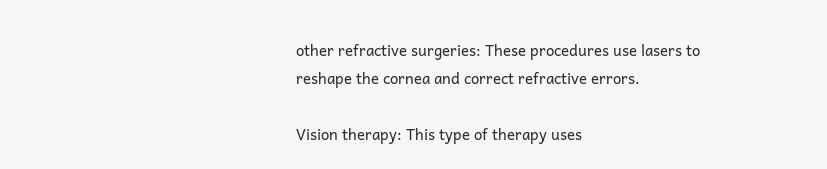other refractive surgeries: These procedures use lasers to reshape the cornea and correct refractive errors.

Vision therapy: This type of therapy uses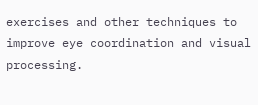exercises and other techniques to improve eye coordination and visual processing.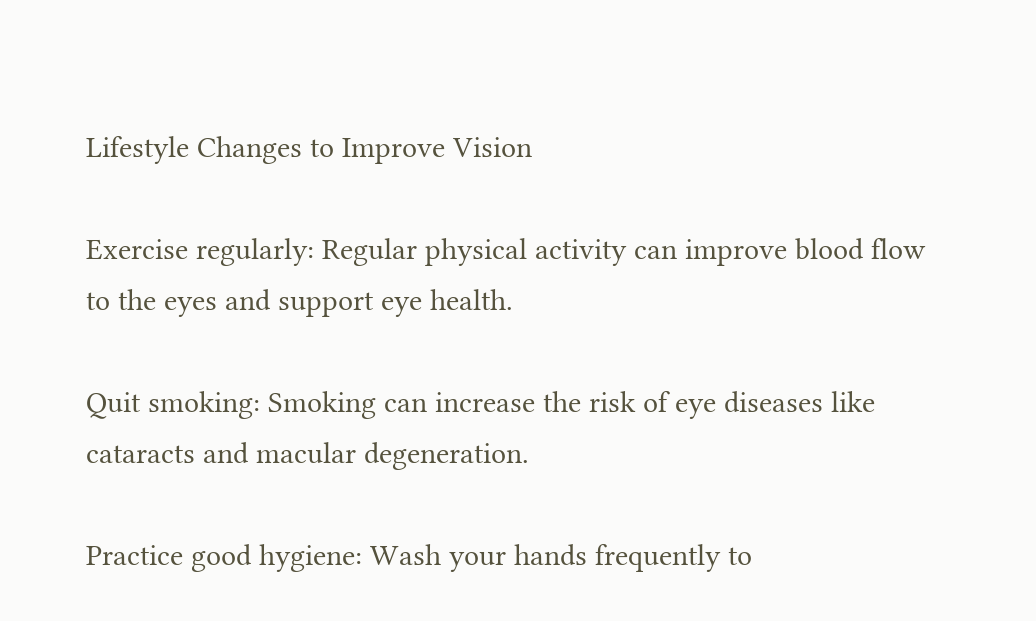Lifestyle Changes to Improve Vision

Exercise regularly: Regular physical activity can improve blood flow to the eyes and support eye health.

Quit smoking: Smoking can increase the risk of eye diseases like cataracts and macular degeneration.

Practice good hygiene: Wash your hands frequently to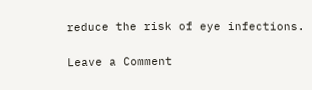reduce the risk of eye infections.

Leave a Comment